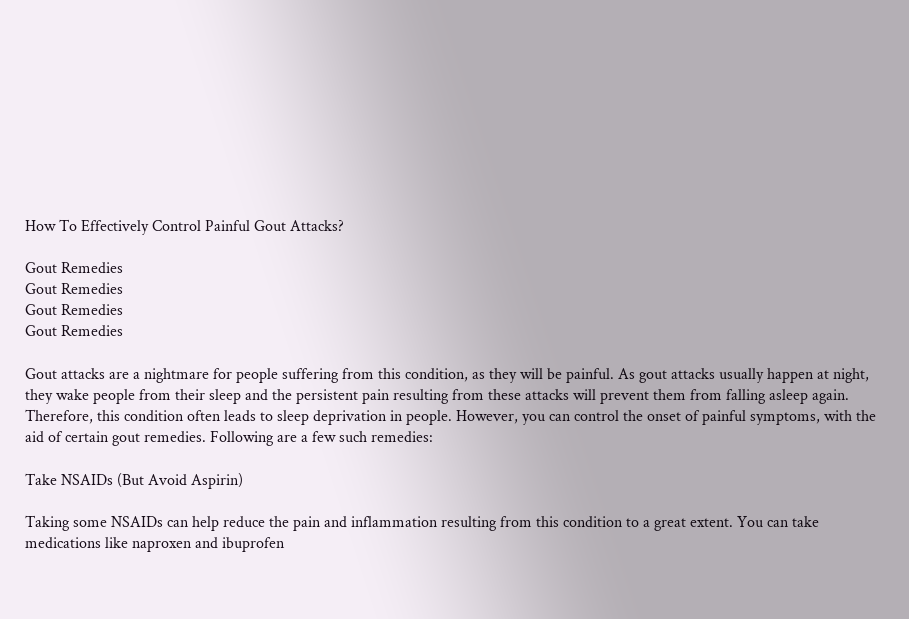How To Effectively Control Painful Gout Attacks?

Gout Remedies
Gout Remedies
Gout Remedies
Gout Remedies

Gout attacks are a nightmare for people suffering from this condition, as they will be painful. As gout attacks usually happen at night, they wake people from their sleep and the persistent pain resulting from these attacks will prevent them from falling asleep again. Therefore, this condition often leads to sleep deprivation in people. However, you can control the onset of painful symptoms, with the aid of certain gout remedies. Following are a few such remedies:

Take NSAIDs (But Avoid Aspirin)

Taking some NSAIDs can help reduce the pain and inflammation resulting from this condition to a great extent. You can take medications like naproxen and ibuprofen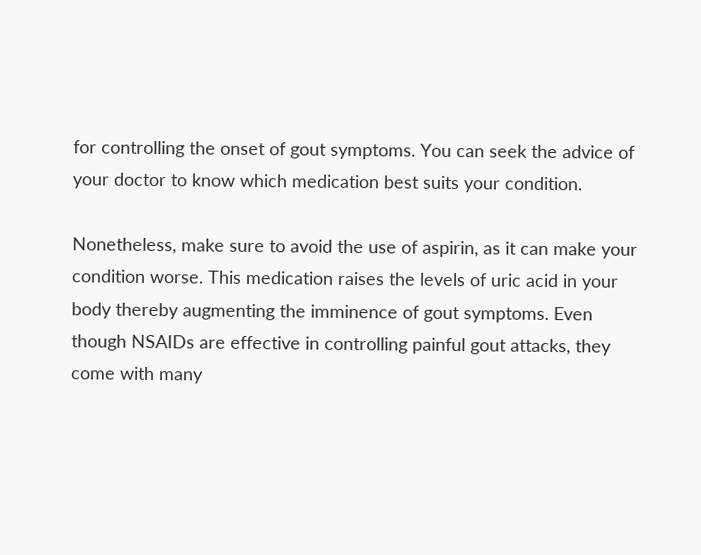for controlling the onset of gout symptoms. You can seek the advice of your doctor to know which medication best suits your condition.

Nonetheless, make sure to avoid the use of aspirin, as it can make your condition worse. This medication raises the levels of uric acid in your body thereby augmenting the imminence of gout symptoms. Even though NSAIDs are effective in controlling painful gout attacks, they come with many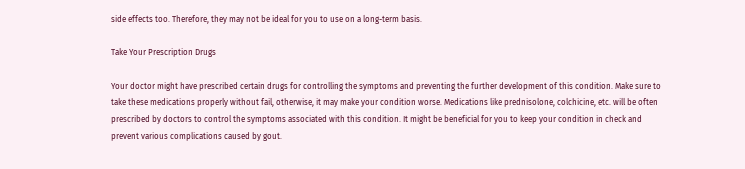side effects too. Therefore, they may not be ideal for you to use on a long-term basis.

Take Your Prescription Drugs

Your doctor might have prescribed certain drugs for controlling the symptoms and preventing the further development of this condition. Make sure to take these medications properly without fail, otherwise, it may make your condition worse. Medications like prednisolone, colchicine, etc. will be often prescribed by doctors to control the symptoms associated with this condition. It might be beneficial for you to keep your condition in check and prevent various complications caused by gout.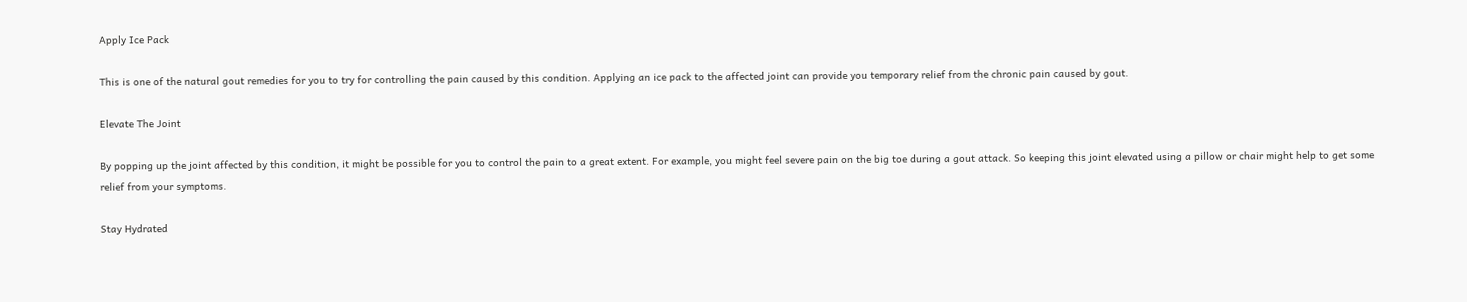Apply Ice Pack

This is one of the natural gout remedies for you to try for controlling the pain caused by this condition. Applying an ice pack to the affected joint can provide you temporary relief from the chronic pain caused by gout.

Elevate The Joint

By popping up the joint affected by this condition, it might be possible for you to control the pain to a great extent. For example, you might feel severe pain on the big toe during a gout attack. So keeping this joint elevated using a pillow or chair might help to get some relief from your symptoms.

Stay Hydrated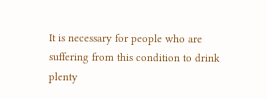It is necessary for people who are suffering from this condition to drink plenty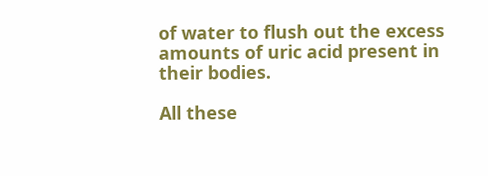of water to flush out the excess amounts of uric acid present in their bodies.

All these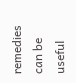remedies can be useful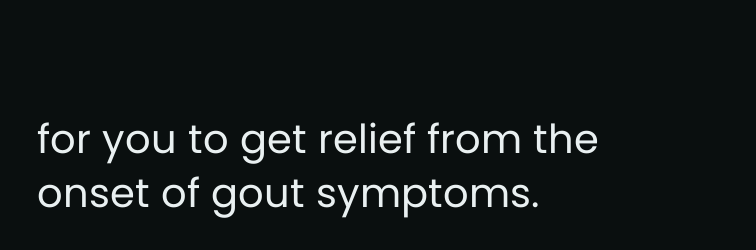for you to get relief from the onset of gout symptoms.